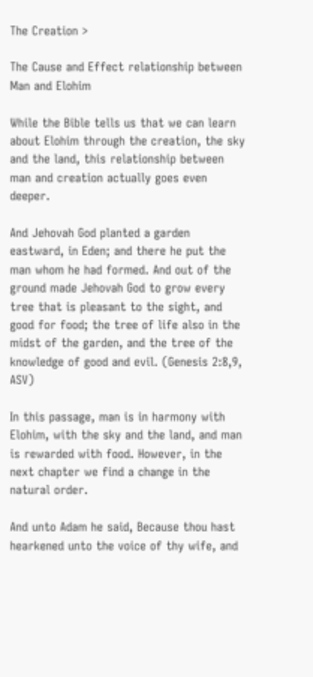The Creation >

The Cause and Effect relationship between Man and Elohim

While the Bible tells us that we can learn about Elohim through the creation, the sky and the land, this relationship between man and creation actually goes even deeper.

And Jehovah God planted a garden eastward, in Eden; and there he put the man whom he had formed. And out of the ground made Jehovah God to grow every tree that is pleasant to the sight, and good for food; the tree of life also in the midst of the garden, and the tree of the knowledge of good and evil. (Genesis 2:8,9, ASV)

In this passage, man is in harmony with Elohim, with the sky and the land, and man is rewarded with food. However, in the next chapter we find a change in the natural order.

And unto Adam he said, Because thou hast hearkened unto the voice of thy wife, and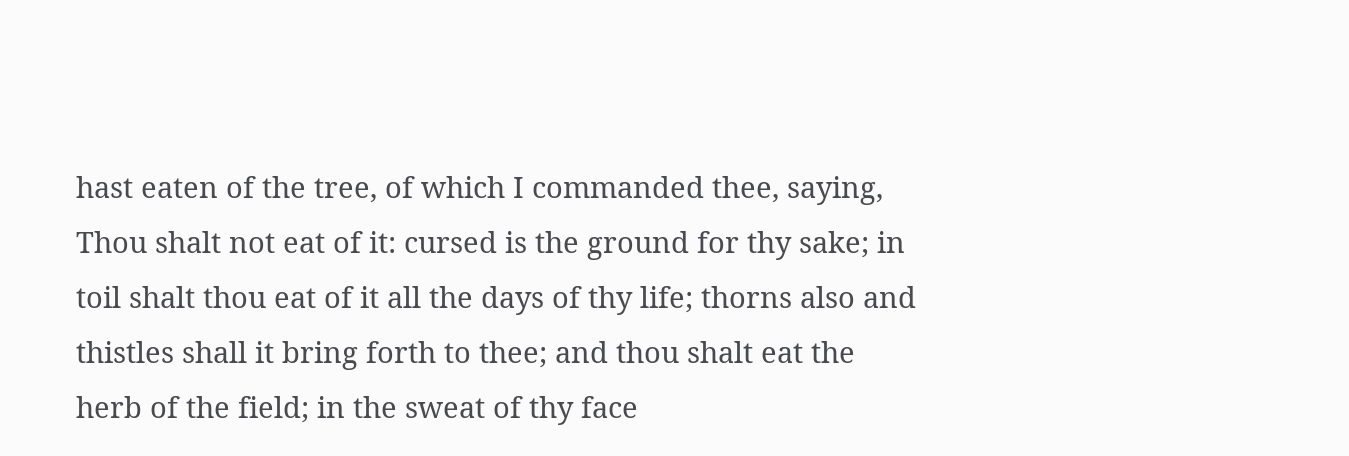hast eaten of the tree, of which I commanded thee, saying, Thou shalt not eat of it: cursed is the ground for thy sake; in toil shalt thou eat of it all the days of thy life; thorns also and thistles shall it bring forth to thee; and thou shalt eat the herb of the field; in the sweat of thy face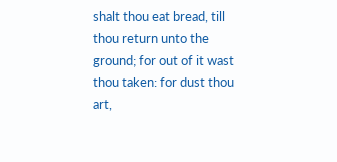shalt thou eat bread, till thou return unto the ground; for out of it wast thou taken: for dust thou art,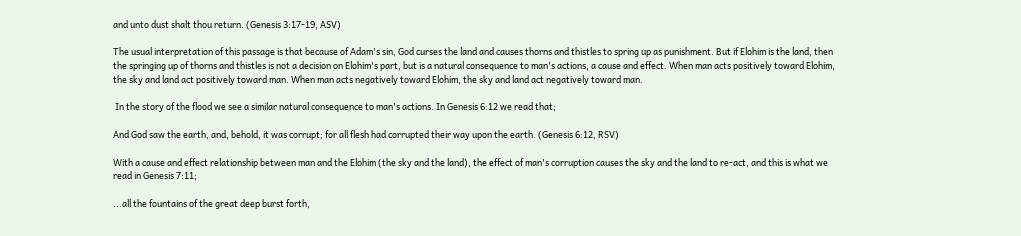and unto dust shalt thou return. (Genesis 3:17-19, ASV)

The usual interpretation of this passage is that because of Adam's sin, God curses the land and causes thorns and thistles to spring up as punishment. But if Elohim is the land, then the springing up of thorns and thistles is not a decision on Elohim's part, but is a natural consequence to man's actions, a cause and effect. When man acts positively toward Elohim, the sky and land act positively toward man. When man acts negatively toward Elohim, the sky and land act negatively toward man.

 In the story of the flood we see a similar natural consequence to man's actions. In Genesis 6:12 we read that;

And God saw the earth, and, behold, it was corrupt; for all flesh had corrupted their way upon the earth. (Genesis 6:12, RSV)

With a cause and effect relationship between man and the Elohim (the sky and the land), the effect of man's corruption causes the sky and the land to re-act, and this is what we read in Genesis 7:11;

...all the fountains of the great deep burst forth,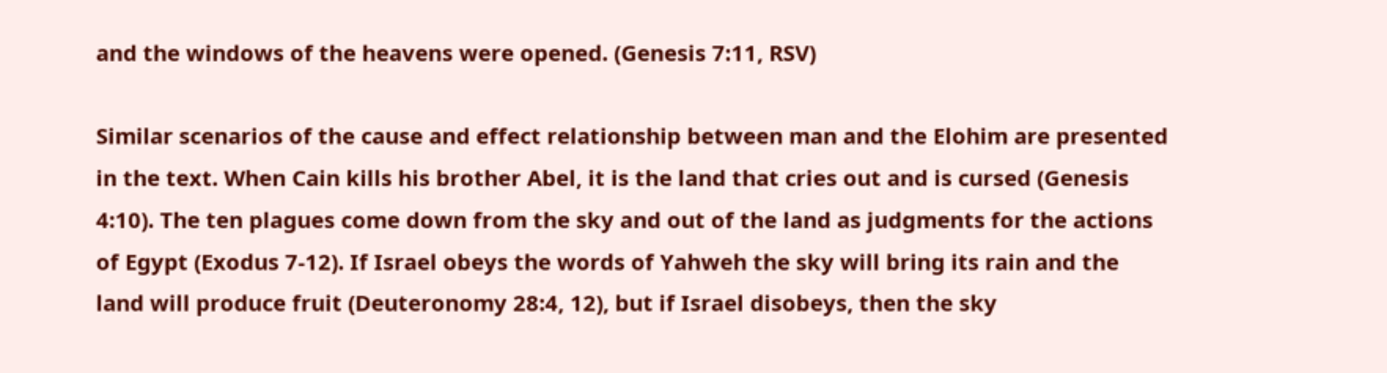and the windows of the heavens were opened. (Genesis 7:11, RSV)

Similar scenarios of the cause and effect relationship between man and the Elohim are presented in the text. When Cain kills his brother Abel, it is the land that cries out and is cursed (Genesis 4:10). The ten plagues come down from the sky and out of the land as judgments for the actions of Egypt (Exodus 7-12). If Israel obeys the words of Yahweh the sky will bring its rain and the land will produce fruit (Deuteronomy 28:4, 12), but if Israel disobeys, then the sky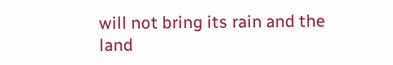will not bring its rain and the land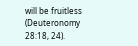will be fruitless (Deuteronomy 28:18, 24).